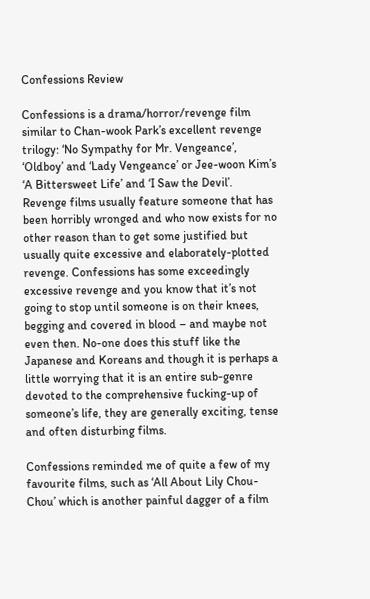Confessions Review

Confessions is a drama/horror/revenge film similar to Chan-wook Park’s excellent revenge trilogy: ‘No Sympathy for Mr. Vengeance’, ‘Oldboy’ and ‘Lady Vengeance’ or Jee-woon Kim’s ‘A Bittersweet Life’ and ‘I Saw the Devil’. Revenge films usually feature someone that has been horribly wronged and who now exists for no other reason than to get some justified but usually quite excessive and elaborately-plotted revenge. Confessions has some exceedingly excessive revenge and you know that it’s not going to stop until someone is on their knees, begging and covered in blood – and maybe not even then. No-one does this stuff like the Japanese and Koreans and though it is perhaps a little worrying that it is an entire sub-genre devoted to the comprehensive fucking-up of someone’s life, they are generally exciting, tense and often disturbing films.

Confessions reminded me of quite a few of my favourite films, such as ‘All About Lily Chou-Chou’ which is another painful dagger of a film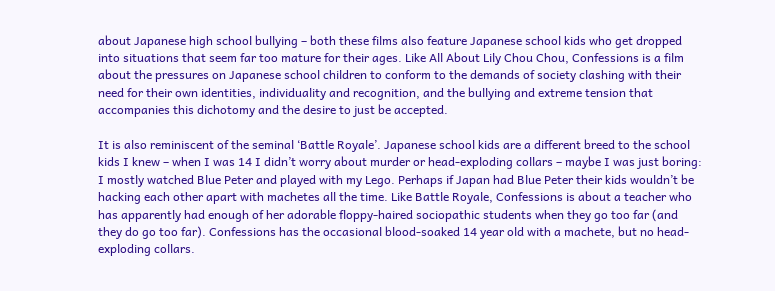about Japanese high school bullying – both these films also feature Japanese school kids who get dropped into situations that seem far too mature for their ages. Like All About Lily Chou Chou, Confessions is a film about the pressures on Japanese school children to conform to the demands of society clashing with their need for their own identities, individuality and recognition, and the bullying and extreme tension that accompanies this dichotomy and the desire to just be accepted.

It is also reminiscent of the seminal ‘Battle Royale’. Japanese school kids are a different breed to the school kids I knew – when I was 14 I didn’t worry about murder or head-exploding collars – maybe I was just boring: I mostly watched Blue Peter and played with my Lego. Perhaps if Japan had Blue Peter their kids wouldn’t be hacking each other apart with machetes all the time. Like Battle Royale, Confessions is about a teacher who has apparently had enough of her adorable floppy-haired sociopathic students when they go too far (and they do go too far). Confessions has the occasional blood-soaked 14 year old with a machete, but no head-exploding collars.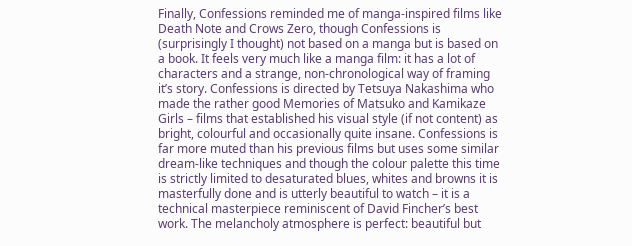Finally, Confessions reminded me of manga-inspired films like Death Note and Crows Zero, though Confessions is (surprisingly I thought) not based on a manga but is based on a book. It feels very much like a manga film: it has a lot of characters and a strange, non-chronological way of framing it’s story. Confessions is directed by Tetsuya Nakashima who made the rather good Memories of Matsuko and Kamikaze Girls – films that established his visual style (if not content) as bright, colourful and occasionally quite insane. Confessions is far more muted than his previous films but uses some similar dream-like techniques and though the colour palette this time is strictly limited to desaturated blues, whites and browns it is masterfully done and is utterly beautiful to watch – it is a technical masterpiece reminiscent of David Fincher’s best work. The melancholy atmosphere is perfect: beautiful but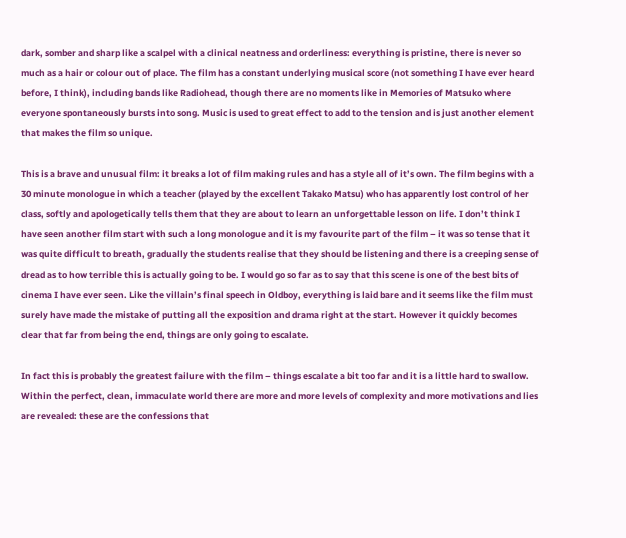dark, somber and sharp like a scalpel with a clinical neatness and orderliness: everything is pristine, there is never so much as a hair or colour out of place. The film has a constant underlying musical score (not something I have ever heard before, I think), including bands like Radiohead, though there are no moments like in Memories of Matsuko where everyone spontaneously bursts into song. Music is used to great effect to add to the tension and is just another element that makes the film so unique.

This is a brave and unusual film: it breaks a lot of film making rules and has a style all of it’s own. The film begins with a 30 minute monologue in which a teacher (played by the excellent Takako Matsu) who has apparently lost control of her class, softly and apologetically tells them that they are about to learn an unforgettable lesson on life. I don’t think I have seen another film start with such a long monologue and it is my favourite part of the film – it was so tense that it was quite difficult to breath, gradually the students realise that they should be listening and there is a creeping sense of dread as to how terrible this is actually going to be. I would go so far as to say that this scene is one of the best bits of cinema I have ever seen. Like the villain’s final speech in Oldboy, everything is laid bare and it seems like the film must surely have made the mistake of putting all the exposition and drama right at the start. However it quickly becomes clear that far from being the end, things are only going to escalate.

In fact this is probably the greatest failure with the film – things escalate a bit too far and it is a little hard to swallow. Within the perfect, clean, immaculate world there are more and more levels of complexity and more motivations and lies are revealed: these are the confessions that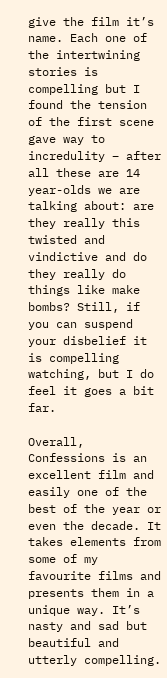give the film it’s name. Each one of the intertwining stories is compelling but I found the tension of the first scene gave way to incredulity – after all these are 14 year-olds we are talking about: are they really this twisted and vindictive and do they really do things like make bombs? Still, if you can suspend your disbelief it is compelling watching, but I do feel it goes a bit far.

Overall, Confessions is an excellent film and easily one of the best of the year or even the decade. It takes elements from some of my favourite films and presents them in a unique way. It’s nasty and sad but beautiful and utterly compelling.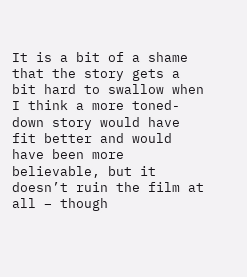It is a bit of a shame that the story gets a bit hard to swallow when I think a more toned-down story would have fit better and would have been more believable, but it doesn’t ruin the film at all – though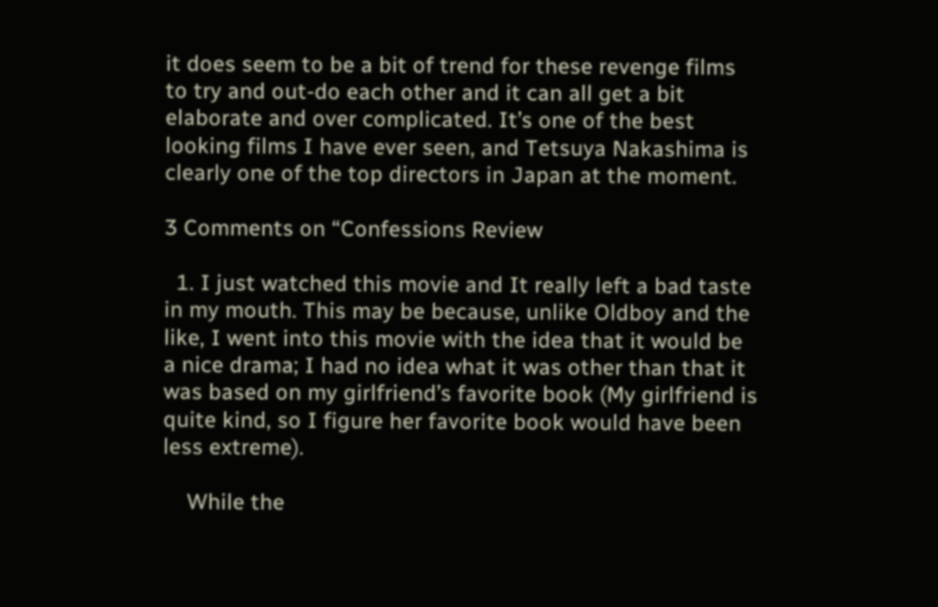it does seem to be a bit of trend for these revenge films to try and out-do each other and it can all get a bit elaborate and over complicated. It’s one of the best looking films I have ever seen, and Tetsuya Nakashima is clearly one of the top directors in Japan at the moment.

3 Comments on “Confessions Review

  1. I just watched this movie and It really left a bad taste in my mouth. This may be because, unlike Oldboy and the like, I went into this movie with the idea that it would be a nice drama; I had no idea what it was other than that it was based on my girlfriend’s favorite book (My girlfriend is quite kind, so I figure her favorite book would have been less extreme).

    While the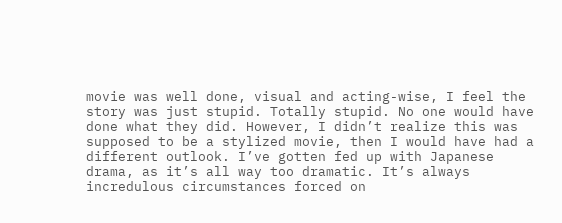movie was well done, visual and acting-wise, I feel the story was just stupid. Totally stupid. No one would have done what they did. However, I didn’t realize this was supposed to be a stylized movie, then I would have had a different outlook. I’ve gotten fed up with Japanese drama, as it’s all way too dramatic. It’s always incredulous circumstances forced on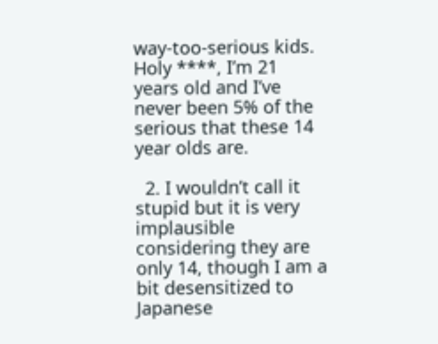way-too-serious kids. Holy ****, I’m 21 years old and I’ve never been 5% of the serious that these 14 year olds are.

  2. I wouldn’t call it stupid but it is very implausible considering they are only 14, though I am a bit desensitized to Japanese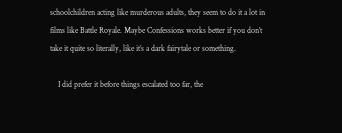schoolchildren acting like murderous adults, they seem to do it a lot in films like Battle Royale. Maybe Confessions works better if you don’t take it quite so literally, like it’s a dark fairytale or something.

    I did prefer it before things escalated too far, the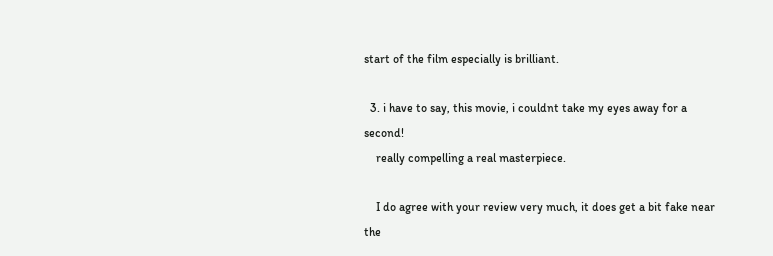start of the film especially is brilliant.

  3. i have to say, this movie, i couldnt take my eyes away for a second!
    really compelling a real masterpiece.

    I do agree with your review very much, it does get a bit fake near the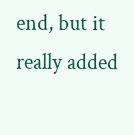end, but it really added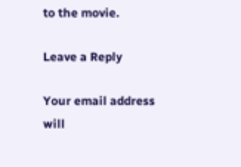to the movie.

Leave a Reply

Your email address will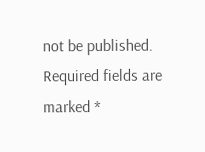not be published. Required fields are marked *